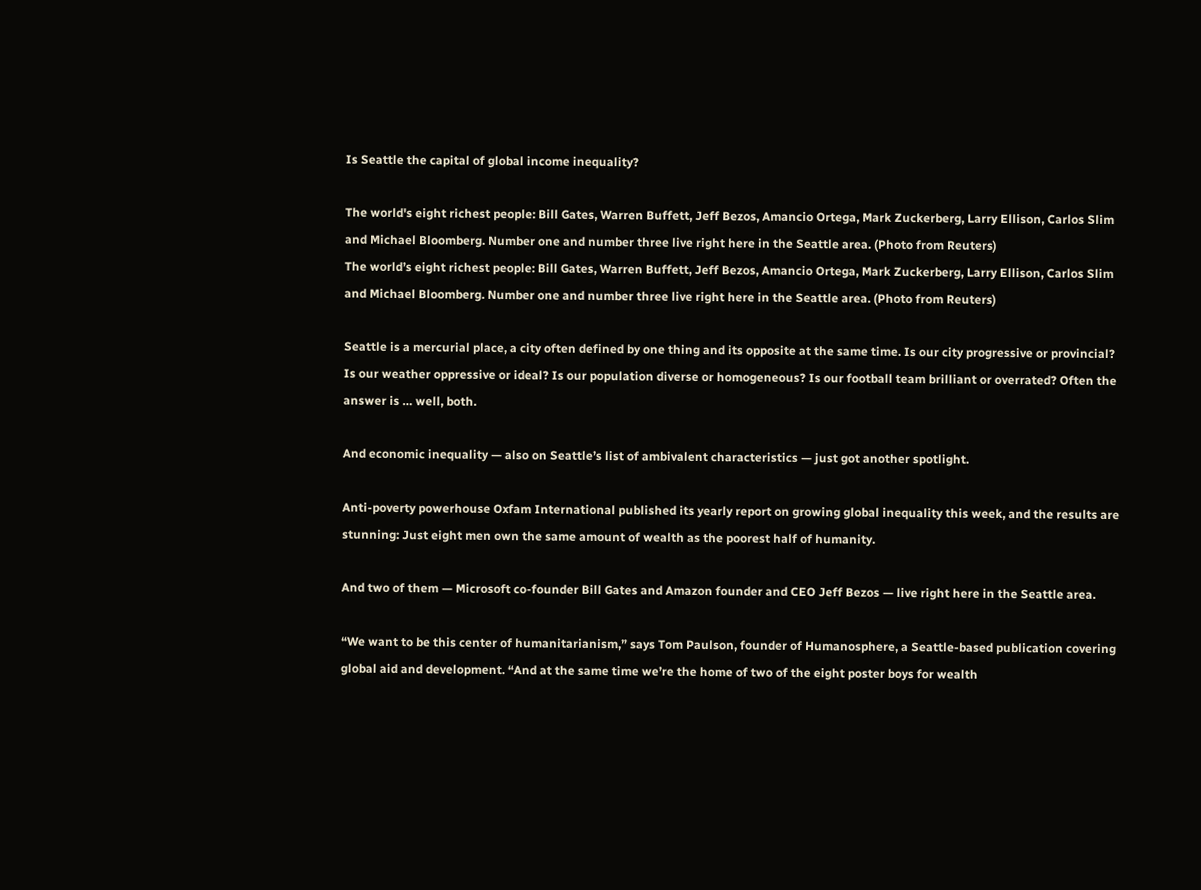Is Seattle the capital of global income inequality?

The world's eight richest people: Bill Gates, Warren Buffett, Jeff Bezos, Amancio Ortega, Mark Zuckerberg, Larry Ellison, Carlos Slim and Michael Bloomberg. Number one and number three live right here in the Seattle area. (Photo from Reuters)
The world’s eight richest people: Bill Gates, Warren Buffett, Jeff Bezos, Amancio Ortega, Mark Zuckerberg, Larry Ellison, Carlos Slim and Michael Bloomberg. Number one and number three live right here in the Seattle area. (Photo from Reuters)

Seattle is a mercurial place, a city often defined by one thing and its opposite at the same time. Is our city progressive or provincial? Is our weather oppressive or ideal? Is our population diverse or homogeneous? Is our football team brilliant or overrated? Often the answer is … well, both.

And economic inequality — also on Seattle’s list of ambivalent characteristics — just got another spotlight.

Anti-poverty powerhouse Oxfam International published its yearly report on growing global inequality this week, and the results are stunning: Just eight men own the same amount of wealth as the poorest half of humanity.

And two of them — Microsoft co-founder Bill Gates and Amazon founder and CEO Jeff Bezos — live right here in the Seattle area.

“We want to be this center of humanitarianism,” says Tom Paulson, founder of Humanosphere, a Seattle-based publication covering global aid and development. “And at the same time we’re the home of two of the eight poster boys for wealth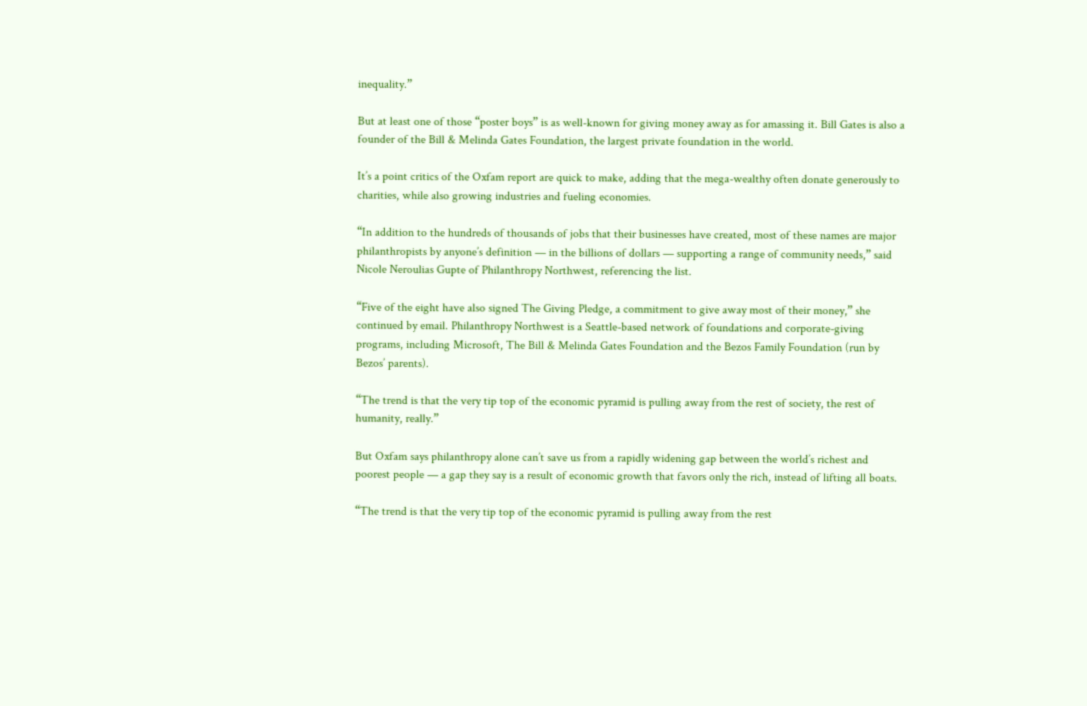inequality.”

But at least one of those “poster boys” is as well-known for giving money away as for amassing it. Bill Gates is also a founder of the Bill & Melinda Gates Foundation, the largest private foundation in the world.

It’s a point critics of the Oxfam report are quick to make, adding that the mega-wealthy often donate generously to charities, while also growing industries and fueling economies.

“In addition to the hundreds of thousands of jobs that their businesses have created, most of these names are major philanthropists by anyone’s definition — in the billions of dollars — supporting a range of community needs,” said Nicole Neroulias Gupte of Philanthropy Northwest, referencing the list.

“Five of the eight have also signed The Giving Pledge, a commitment to give away most of their money,” she continued by email. Philanthropy Northwest is a Seattle-based network of foundations and corporate-giving programs, including Microsoft, The Bill & Melinda Gates Foundation and the Bezos Family Foundation (run by Bezos’ parents).

“The trend is that the very tip top of the economic pyramid is pulling away from the rest of society, the rest of humanity, really.”

But Oxfam says philanthropy alone can’t save us from a rapidly widening gap between the world’s richest and poorest people — a gap they say is a result of economic growth that favors only the rich, instead of lifting all boats.

“The trend is that the very tip top of the economic pyramid is pulling away from the rest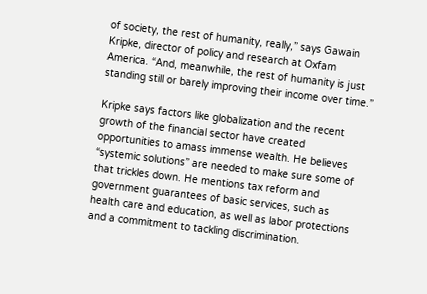of society, the rest of humanity, really,” says Gawain Kripke, director of policy and research at Oxfam America. “And, meanwhile, the rest of humanity is just standing still or barely improving their income over time.”

Kripke says factors like globalization and the recent growth of the financial sector have created opportunities to amass immense wealth. He believes “systemic solutions” are needed to make sure some of that trickles down. He mentions tax reform and government guarantees of basic services, such as health care and education, as well as labor protections and a commitment to tackling discrimination.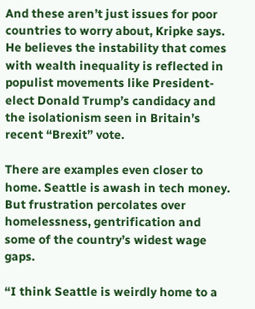And these aren’t just issues for poor countries to worry about, Kripke says. He believes the instability that comes with wealth inequality is reflected in populist movements like President-elect Donald Trump’s candidacy and the isolationism seen in Britain’s recent “Brexit” vote.

There are examples even closer to home. Seattle is awash in tech money. But frustration percolates over homelessness, gentrification and some of the country’s widest wage gaps.

“I think Seattle is weirdly home to a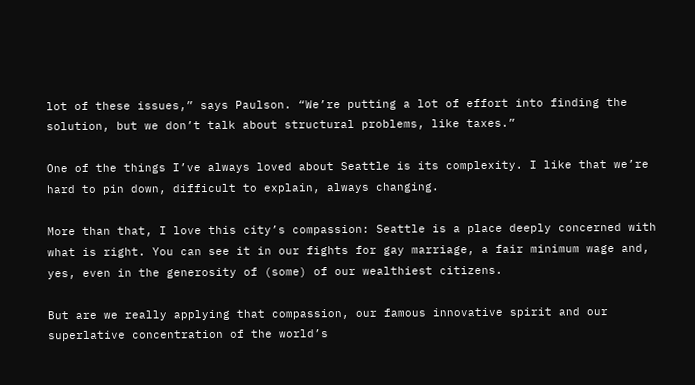lot of these issues,” says Paulson. “We’re putting a lot of effort into finding the solution, but we don’t talk about structural problems, like taxes.”

One of the things I’ve always loved about Seattle is its complexity. I like that we’re hard to pin down, difficult to explain, always changing.

More than that, I love this city’s compassion: Seattle is a place deeply concerned with what is right. You can see it in our fights for gay marriage, a fair minimum wage and, yes, even in the generosity of (some) of our wealthiest citizens.

But are we really applying that compassion, our famous innovative spirit and our superlative concentration of the world’s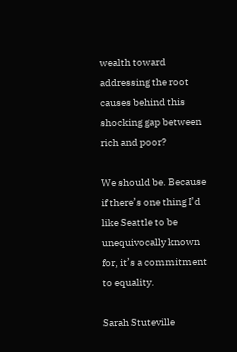wealth toward addressing the root causes behind this shocking gap between rich and poor?

We should be. Because if there’s one thing I’d like Seattle to be unequivocally known for, it’s a commitment to equality.

Sarah Stuteville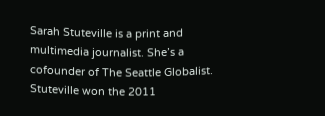Sarah Stuteville is a print and multimedia journalist. She’s a cofounder of The Seattle Globalist. Stuteville won the 2011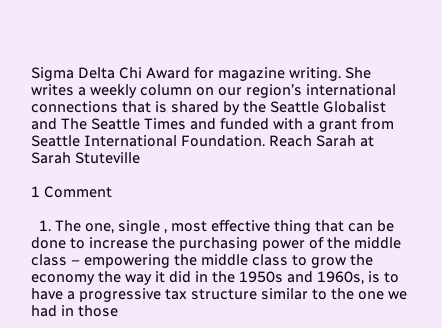Sigma Delta Chi Award for magazine writing. She writes a weekly column on our region’s international connections that is shared by the Seattle Globalist and The Seattle Times and funded with a grant from Seattle International Foundation. Reach Sarah at
Sarah Stuteville

1 Comment

  1. The one, single , most effective thing that can be done to increase the purchasing power of the middle class – empowering the middle class to grow the economy the way it did in the 1950s and 1960s, is to have a progressive tax structure similar to the one we had in those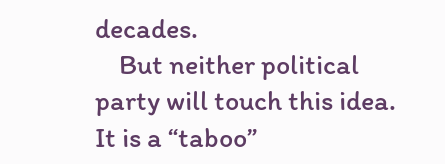decades.
    But neither political party will touch this idea. It is a “taboo”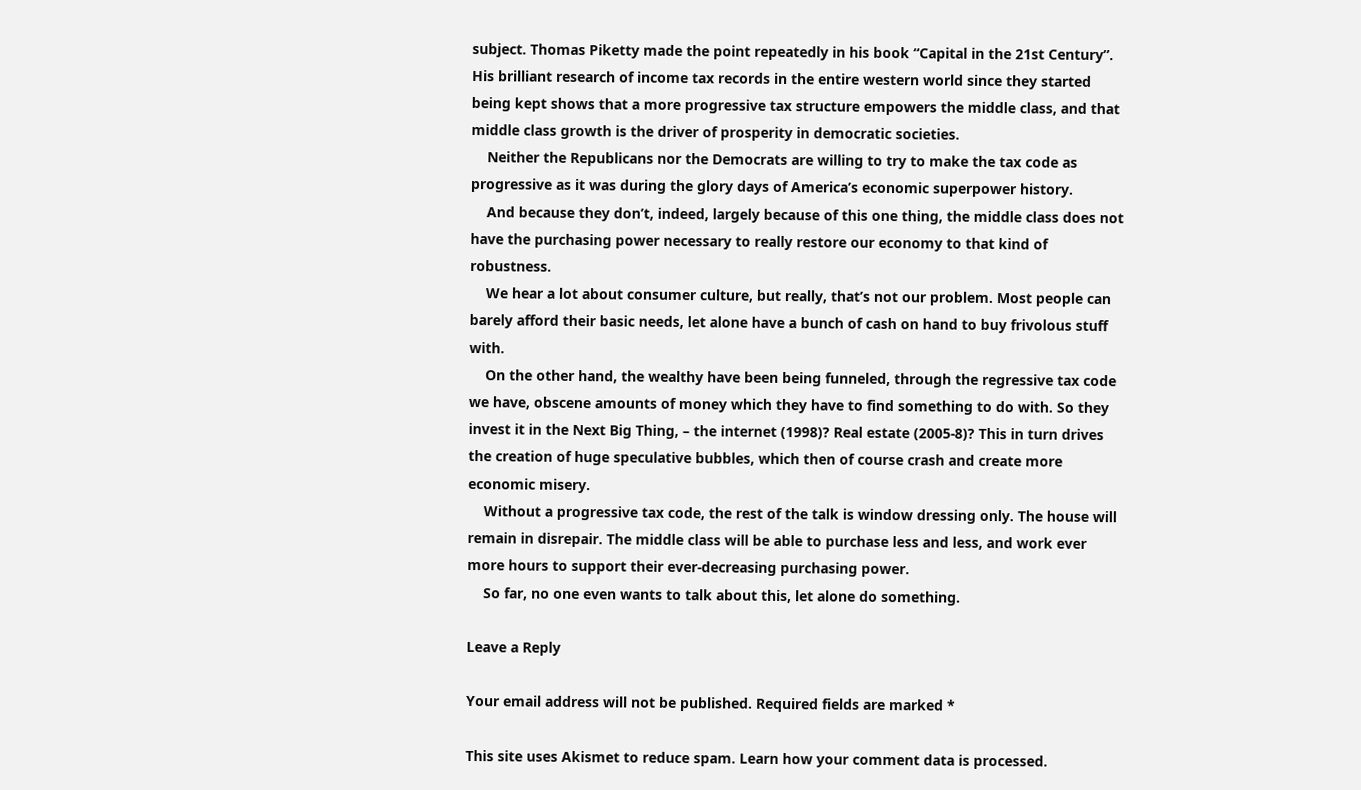subject. Thomas Piketty made the point repeatedly in his book “Capital in the 21st Century”. His brilliant research of income tax records in the entire western world since they started being kept shows that a more progressive tax structure empowers the middle class, and that middle class growth is the driver of prosperity in democratic societies.
    Neither the Republicans nor the Democrats are willing to try to make the tax code as progressive as it was during the glory days of America’s economic superpower history.
    And because they don’t, indeed, largely because of this one thing, the middle class does not have the purchasing power necessary to really restore our economy to that kind of robustness.
    We hear a lot about consumer culture, but really, that’s not our problem. Most people can barely afford their basic needs, let alone have a bunch of cash on hand to buy frivolous stuff with.
    On the other hand, the wealthy have been being funneled, through the regressive tax code we have, obscene amounts of money which they have to find something to do with. So they invest it in the Next Big Thing, – the internet (1998)? Real estate (2005-8)? This in turn drives the creation of huge speculative bubbles, which then of course crash and create more economic misery.
    Without a progressive tax code, the rest of the talk is window dressing only. The house will remain in disrepair. The middle class will be able to purchase less and less, and work ever more hours to support their ever-decreasing purchasing power.
    So far, no one even wants to talk about this, let alone do something.

Leave a Reply

Your email address will not be published. Required fields are marked *

This site uses Akismet to reduce spam. Learn how your comment data is processed.